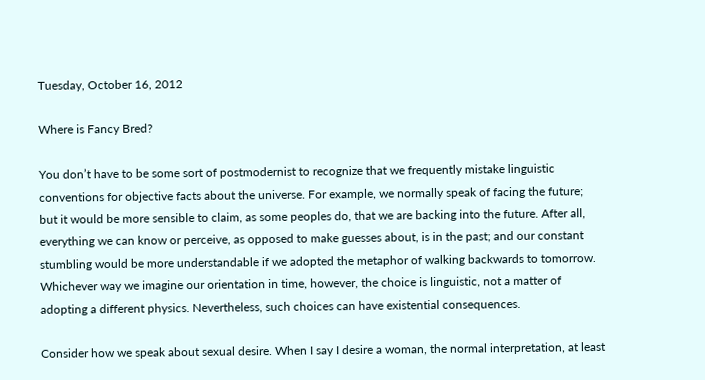Tuesday, October 16, 2012

Where is Fancy Bred?

You don’t have to be some sort of postmodernist to recognize that we frequently mistake linguistic conventions for objective facts about the universe. For example, we normally speak of facing the future; but it would be more sensible to claim, as some peoples do, that we are backing into the future. After all, everything we can know or perceive, as opposed to make guesses about, is in the past; and our constant stumbling would be more understandable if we adopted the metaphor of walking backwards to tomorrow. Whichever way we imagine our orientation in time, however, the choice is linguistic, not a matter of adopting a different physics. Nevertheless, such choices can have existential consequences.

Consider how we speak about sexual desire. When I say I desire a woman, the normal interpretation, at least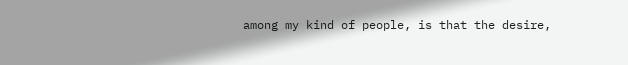among my kind of people, is that the desire,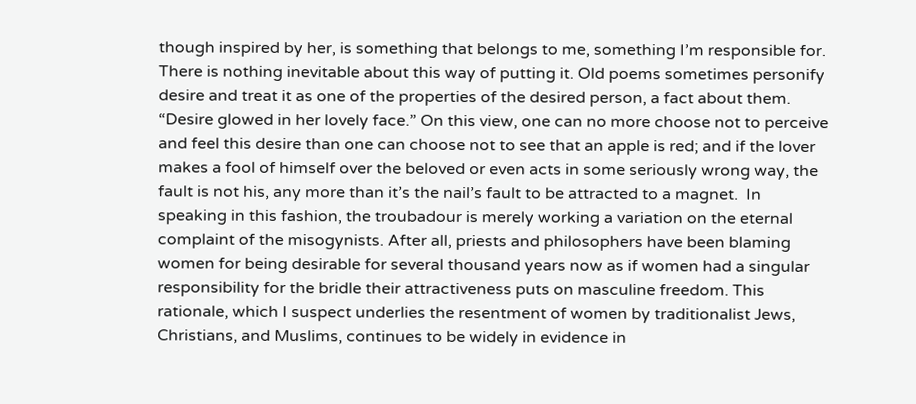though inspired by her, is something that belongs to me, something I’m responsible for. There is nothing inevitable about this way of putting it. Old poems sometimes personify desire and treat it as one of the properties of the desired person, a fact about them. “Desire glowed in her lovely face.” On this view, one can no more choose not to perceive and feel this desire than one can choose not to see that an apple is red; and if the lover makes a fool of himself over the beloved or even acts in some seriously wrong way, the fault is not his, any more than it’s the nail’s fault to be attracted to a magnet.  In speaking in this fashion, the troubadour is merely working a variation on the eternal complaint of the misogynists. After all, priests and philosophers have been blaming women for being desirable for several thousand years now as if women had a singular responsibility for the bridle their attractiveness puts on masculine freedom. This rationale, which I suspect underlies the resentment of women by traditionalist Jews, Christians, and Muslims, continues to be widely in evidence in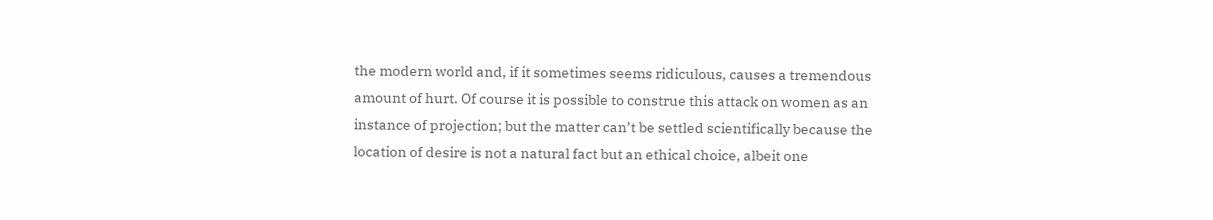the modern world and, if it sometimes seems ridiculous, causes a tremendous amount of hurt. Of course it is possible to construe this attack on women as an instance of projection; but the matter can’t be settled scientifically because the location of desire is not a natural fact but an ethical choice, albeit one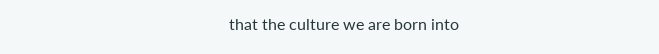that the culture we are born into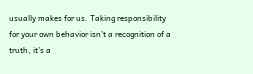usually makes for us. Taking responsibility for your own behavior isn’t a recognition of a truth, it’s a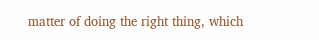matter of doing the right thing, which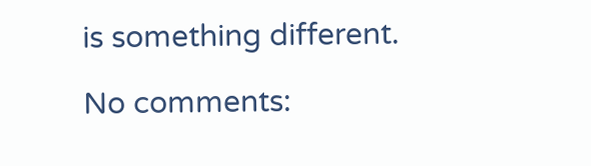is something different.

No comments: